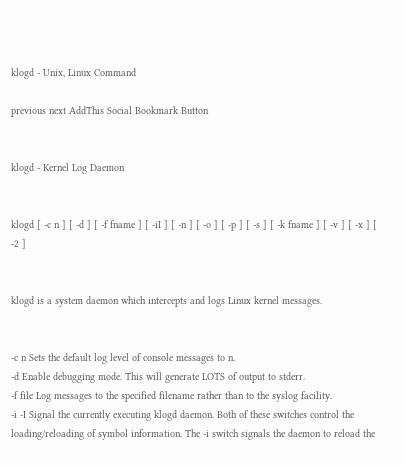klogd - Unix, Linux Command

previous next AddThis Social Bookmark Button


klogd - Kernel Log Daemon


klogd [ -c n ] [ -d ] [ -f fname ] [ -iI ] [ -n ] [ -o ] [ -p ] [ -s ] [ -k fname ] [ -v ] [ -x ] [ -2 ]


klogd is a system daemon which intercepts and logs Linux kernel messages.


-c n Sets the default log level of console messages to n.
-d Enable debugging mode. This will generate LOTS of output to stderr.
-f file Log messages to the specified filename rather than to the syslog facility.
-i -I Signal the currently executing klogd daemon. Both of these switches control the loading/reloading of symbol information. The -i switch signals the daemon to reload the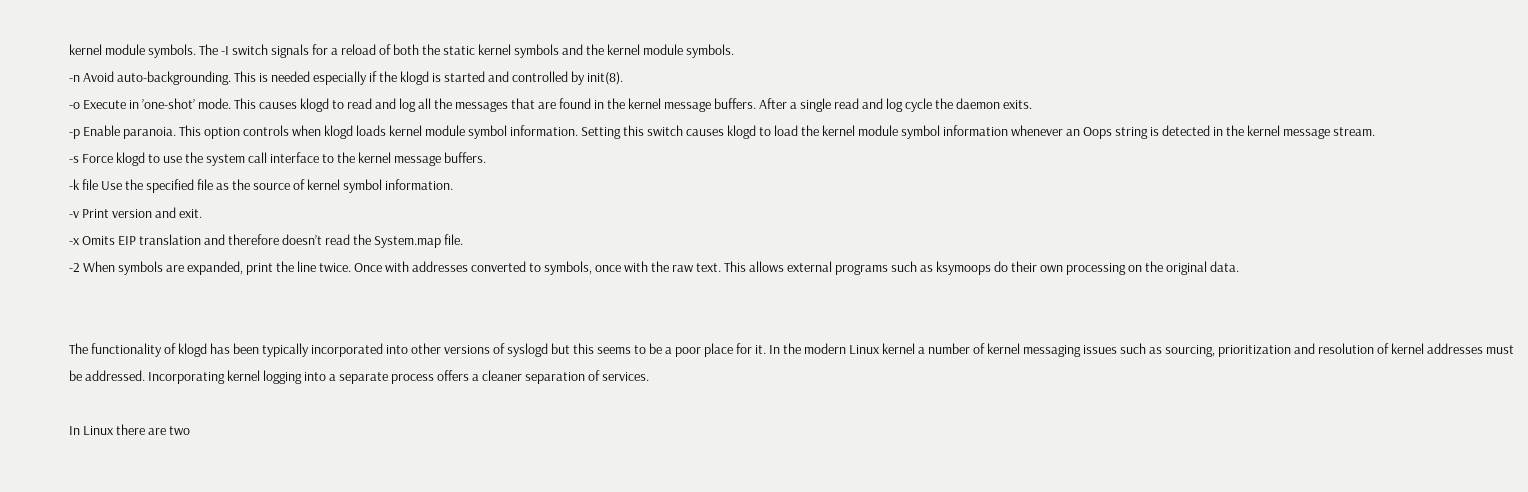kernel module symbols. The -I switch signals for a reload of both the static kernel symbols and the kernel module symbols.
-n Avoid auto-backgrounding. This is needed especially if the klogd is started and controlled by init(8).
-o Execute in ’one-shot’ mode. This causes klogd to read and log all the messages that are found in the kernel message buffers. After a single read and log cycle the daemon exits.
-p Enable paranoia. This option controls when klogd loads kernel module symbol information. Setting this switch causes klogd to load the kernel module symbol information whenever an Oops string is detected in the kernel message stream.
-s Force klogd to use the system call interface to the kernel message buffers.
-k file Use the specified file as the source of kernel symbol information.
-v Print version and exit.
-x Omits EIP translation and therefore doesn’t read the System.map file.
-2 When symbols are expanded, print the line twice. Once with addresses converted to symbols, once with the raw text. This allows external programs such as ksymoops do their own processing on the original data.


The functionality of klogd has been typically incorporated into other versions of syslogd but this seems to be a poor place for it. In the modern Linux kernel a number of kernel messaging issues such as sourcing, prioritization and resolution of kernel addresses must be addressed. Incorporating kernel logging into a separate process offers a cleaner separation of services.

In Linux there are two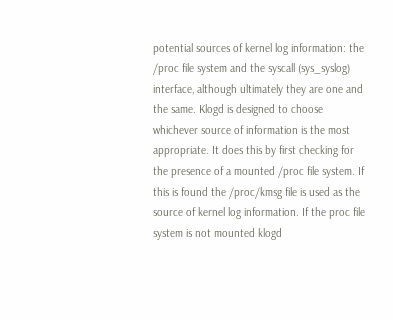potential sources of kernel log information: the /proc file system and the syscall (sys_syslog) interface, although ultimately they are one and the same. Klogd is designed to choose whichever source of information is the most appropriate. It does this by first checking for the presence of a mounted /proc file system. If this is found the /proc/kmsg file is used as the source of kernel log information. If the proc file system is not mounted klogd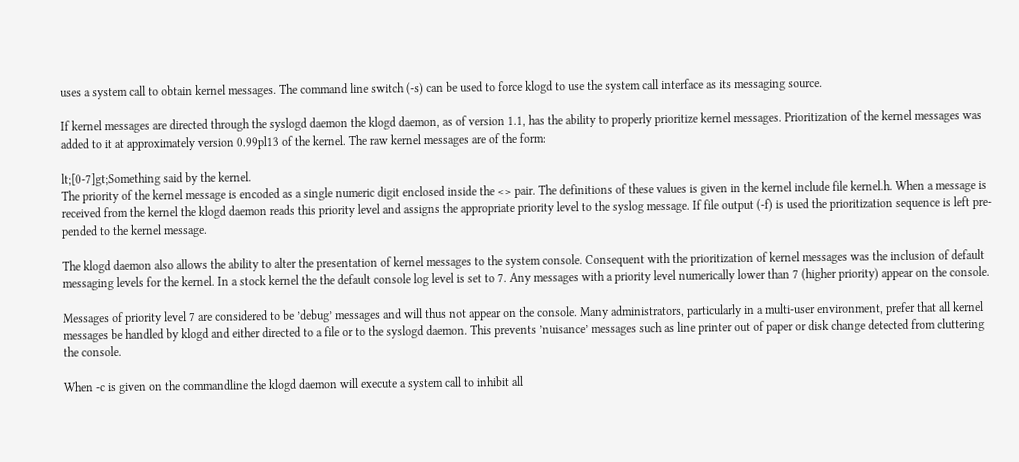uses a system call to obtain kernel messages. The command line switch (-s) can be used to force klogd to use the system call interface as its messaging source.

If kernel messages are directed through the syslogd daemon the klogd daemon, as of version 1.1, has the ability to properly prioritize kernel messages. Prioritization of the kernel messages was added to it at approximately version 0.99pl13 of the kernel. The raw kernel messages are of the form:

lt;[0-7]gt;Something said by the kernel.
The priority of the kernel message is encoded as a single numeric digit enclosed inside the <> pair. The definitions of these values is given in the kernel include file kernel.h. When a message is received from the kernel the klogd daemon reads this priority level and assigns the appropriate priority level to the syslog message. If file output (-f) is used the prioritization sequence is left pre-pended to the kernel message.

The klogd daemon also allows the ability to alter the presentation of kernel messages to the system console. Consequent with the prioritization of kernel messages was the inclusion of default messaging levels for the kernel. In a stock kernel the the default console log level is set to 7. Any messages with a priority level numerically lower than 7 (higher priority) appear on the console.

Messages of priority level 7 are considered to be ’debug’ messages and will thus not appear on the console. Many administrators, particularly in a multi-user environment, prefer that all kernel messages be handled by klogd and either directed to a file or to the syslogd daemon. This prevents ’nuisance’ messages such as line printer out of paper or disk change detected from cluttering the console.

When -c is given on the commandline the klogd daemon will execute a system call to inhibit all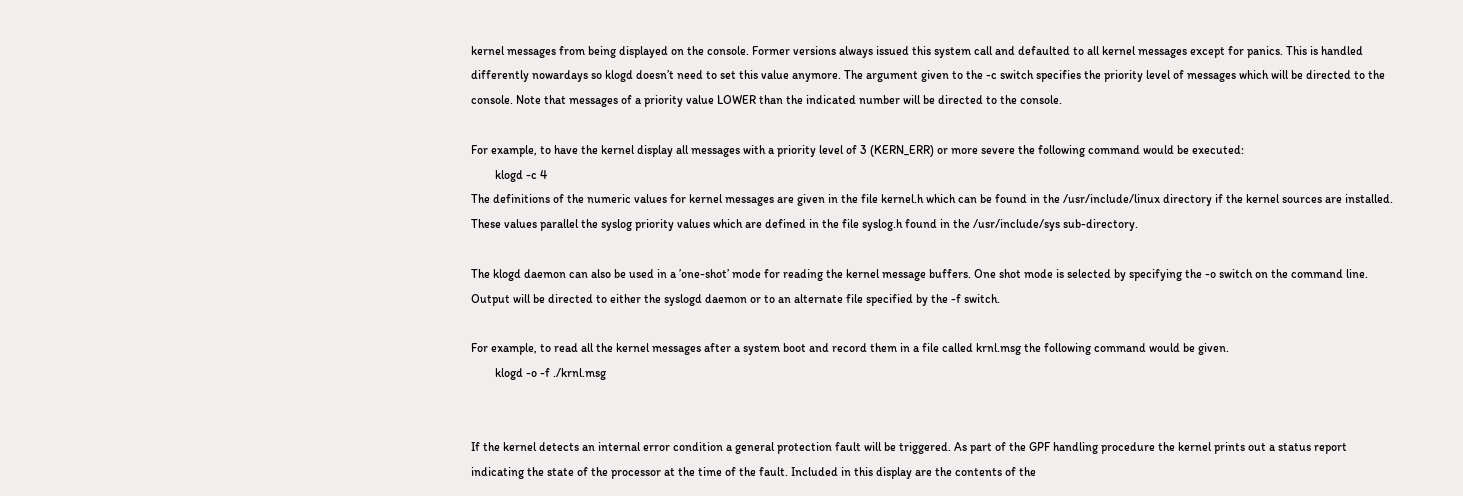kernel messages from being displayed on the console. Former versions always issued this system call and defaulted to all kernel messages except for panics. This is handled differently nowardays so klogd doesn’t need to set this value anymore. The argument given to the -c switch specifies the priority level of messages which will be directed to the console. Note that messages of a priority value LOWER than the indicated number will be directed to the console.

For example, to have the kernel display all messages with a priority level of 3 (KERN_ERR) or more severe the following command would be executed:
        klogd -c 4
The definitions of the numeric values for kernel messages are given in the file kernel.h which can be found in the /usr/include/linux directory if the kernel sources are installed. These values parallel the syslog priority values which are defined in the file syslog.h found in the /usr/include/sys sub-directory.

The klogd daemon can also be used in a ’one-shot’ mode for reading the kernel message buffers. One shot mode is selected by specifying the -o switch on the command line. Output will be directed to either the syslogd daemon or to an alternate file specified by the -f switch.

For example, to read all the kernel messages after a system boot and record them in a file called krnl.msg the following command would be given.
        klogd -o -f ./krnl.msg


If the kernel detects an internal error condition a general protection fault will be triggered. As part of the GPF handling procedure the kernel prints out a status report indicating the state of the processor at the time of the fault. Included in this display are the contents of the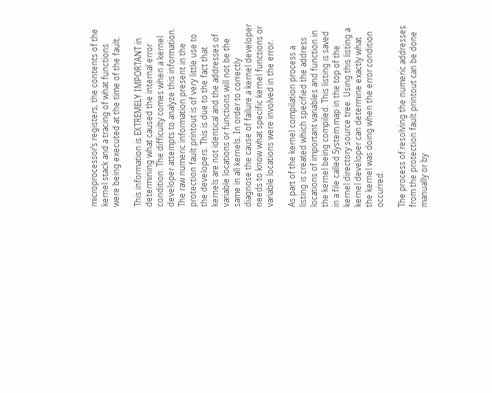microprocessor’s registers, the contents of the kernel stack and a tracing of what functions were being executed at the time of the fault.

This information is EXTREMELY IMPORTANT in determining what caused the internal error condition. The difficulty comes when a kernel developer attempts to analyze this information. The raw numeric information present in the protection fault printout is of very little use to the developers. This is due to the fact that kernels are not identical and the addresses of variable locations or functions will not be the same in all kernels. In order to correctly diagnose the cause of failure a kernel developer needs to know what specific kernel functions or variable locations were involved in the error.

As part of the kernel compilation process a listing is created which specified the address locations of important variables and function in the kernel being compiled. This listing is saved in a file called System.map in the top of the kernel directory source tree. Using this listing a kernel developer can determine exactly what the kernel was doing when the error condition occurred.

The process of resolving the numeric addresses from the protection fault printout can be done manually or by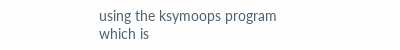using the ksymoops program which is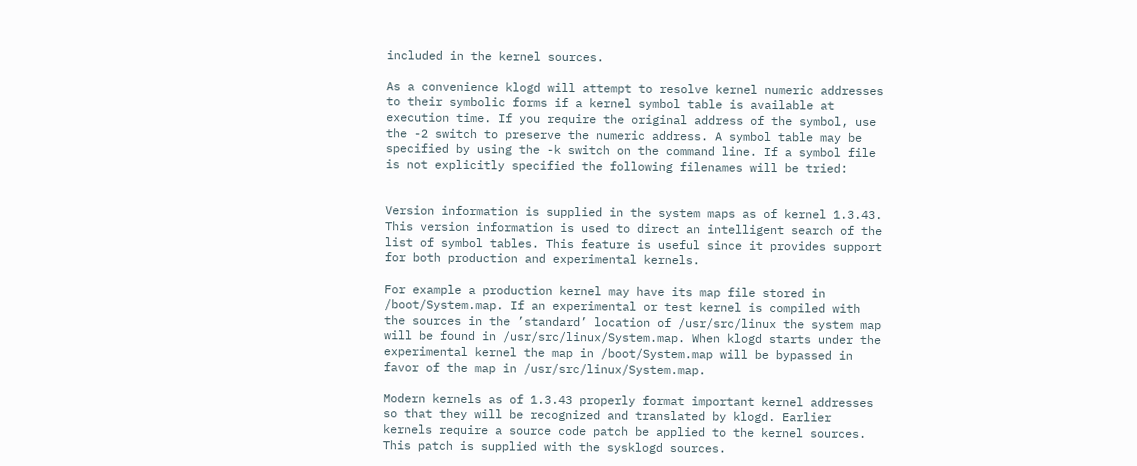included in the kernel sources.

As a convenience klogd will attempt to resolve kernel numeric addresses to their symbolic forms if a kernel symbol table is available at execution time. If you require the original address of the symbol, use the -2 switch to preserve the numeric address. A symbol table may be specified by using the -k switch on the command line. If a symbol file is not explicitly specified the following filenames will be tried:


Version information is supplied in the system maps as of kernel 1.3.43. This version information is used to direct an intelligent search of the list of symbol tables. This feature is useful since it provides support for both production and experimental kernels.

For example a production kernel may have its map file stored in /boot/System.map. If an experimental or test kernel is compiled with the sources in the ’standard’ location of /usr/src/linux the system map will be found in /usr/src/linux/System.map. When klogd starts under the experimental kernel the map in /boot/System.map will be bypassed in favor of the map in /usr/src/linux/System.map.

Modern kernels as of 1.3.43 properly format important kernel addresses so that they will be recognized and translated by klogd. Earlier kernels require a source code patch be applied to the kernel sources. This patch is supplied with the sysklogd sources.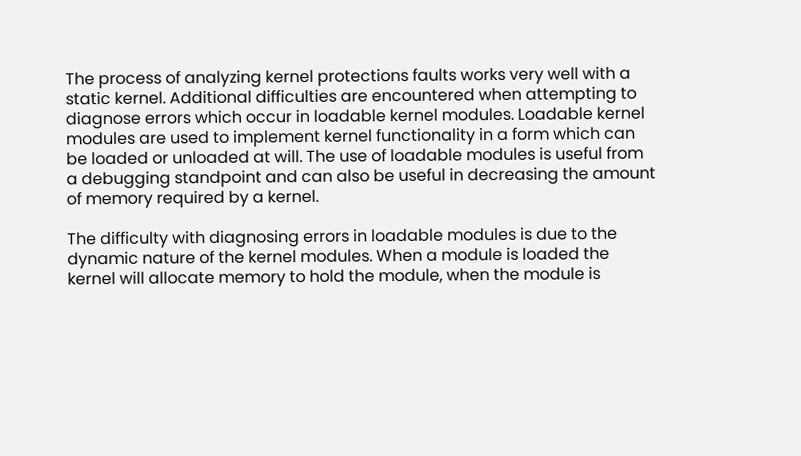The process of analyzing kernel protections faults works very well with a static kernel. Additional difficulties are encountered when attempting to diagnose errors which occur in loadable kernel modules. Loadable kernel modules are used to implement kernel functionality in a form which can be loaded or unloaded at will. The use of loadable modules is useful from a debugging standpoint and can also be useful in decreasing the amount of memory required by a kernel.

The difficulty with diagnosing errors in loadable modules is due to the dynamic nature of the kernel modules. When a module is loaded the kernel will allocate memory to hold the module, when the module is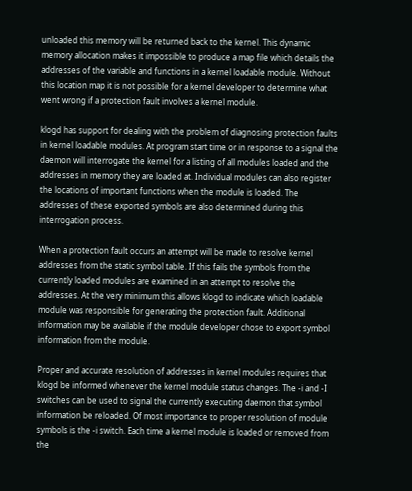unloaded this memory will be returned back to the kernel. This dynamic memory allocation makes it impossible to produce a map file which details the addresses of the variable and functions in a kernel loadable module. Without this location map it is not possible for a kernel developer to determine what went wrong if a protection fault involves a kernel module.

klogd has support for dealing with the problem of diagnosing protection faults in kernel loadable modules. At program start time or in response to a signal the daemon will interrogate the kernel for a listing of all modules loaded and the addresses in memory they are loaded at. Individual modules can also register the locations of important functions when the module is loaded. The addresses of these exported symbols are also determined during this interrogation process.

When a protection fault occurs an attempt will be made to resolve kernel addresses from the static symbol table. If this fails the symbols from the currently loaded modules are examined in an attempt to resolve the addresses. At the very minimum this allows klogd to indicate which loadable module was responsible for generating the protection fault. Additional information may be available if the module developer chose to export symbol information from the module.

Proper and accurate resolution of addresses in kernel modules requires that klogd be informed whenever the kernel module status changes. The -i and -I switches can be used to signal the currently executing daemon that symbol information be reloaded. Of most importance to proper resolution of module symbols is the -i switch. Each time a kernel module is loaded or removed from the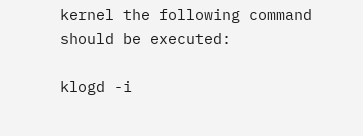kernel the following command should be executed:

klogd -i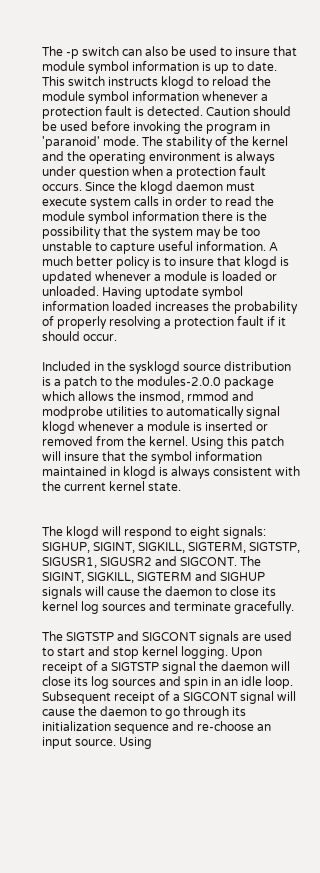The -p switch can also be used to insure that module symbol information is up to date. This switch instructs klogd to reload the module symbol information whenever a protection fault is detected. Caution should be used before invoking the program in 'paranoid' mode. The stability of the kernel and the operating environment is always under question when a protection fault occurs. Since the klogd daemon must execute system calls in order to read the module symbol information there is the possibility that the system may be too unstable to capture useful information. A much better policy is to insure that klogd is updated whenever a module is loaded or unloaded. Having uptodate symbol information loaded increases the probability of properly resolving a protection fault if it should occur.

Included in the sysklogd source distribution is a patch to the modules-2.0.0 package which allows the insmod, rmmod and modprobe utilities to automatically signal klogd whenever a module is inserted or removed from the kernel. Using this patch will insure that the symbol information maintained in klogd is always consistent with the current kernel state.


The klogd will respond to eight signals: SIGHUP, SIGINT, SIGKILL, SIGTERM, SIGTSTP, SIGUSR1, SIGUSR2 and SIGCONT. The SIGINT, SIGKILL, SIGTERM and SIGHUP signals will cause the daemon to close its kernel log sources and terminate gracefully.

The SIGTSTP and SIGCONT signals are used to start and stop kernel logging. Upon receipt of a SIGTSTP signal the daemon will close its log sources and spin in an idle loop. Subsequent receipt of a SIGCONT signal will cause the daemon to go through its initialization sequence and re-choose an input source. Using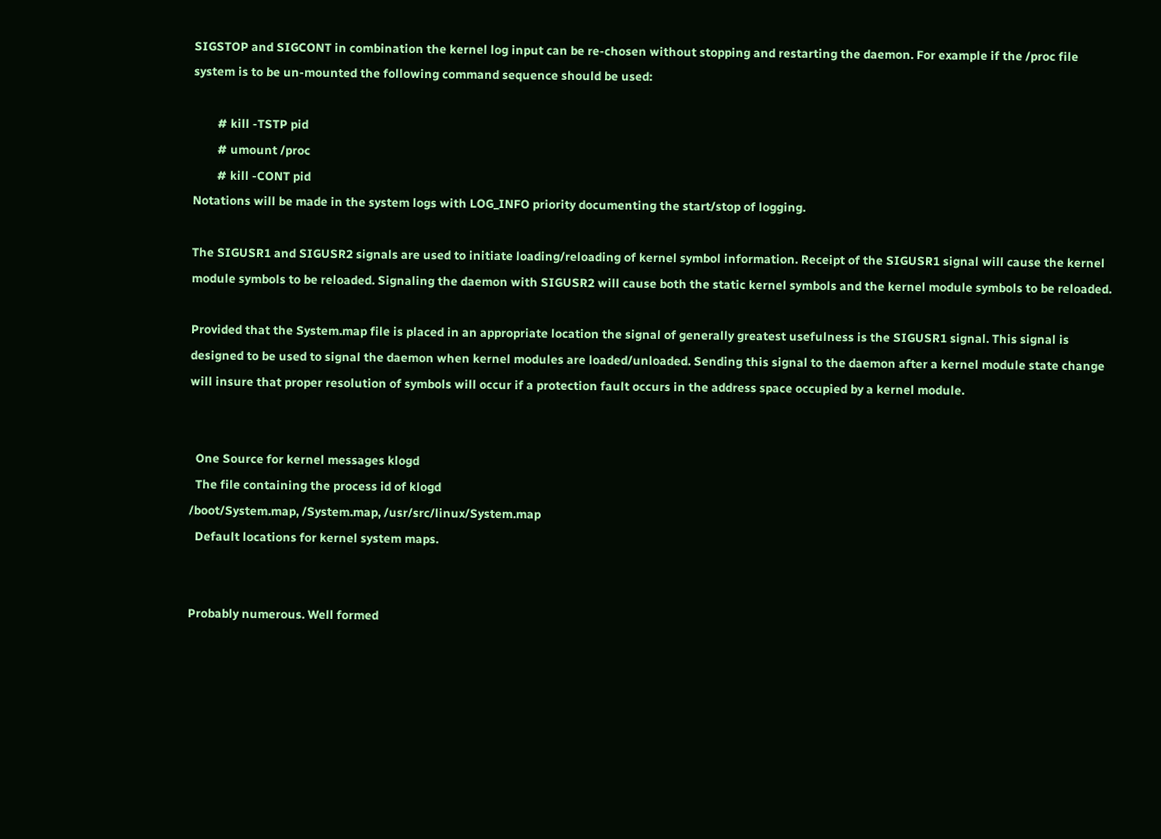SIGSTOP and SIGCONT in combination the kernel log input can be re-chosen without stopping and restarting the daemon. For example if the /proc file system is to be un-mounted the following command sequence should be used:

        # kill -TSTP pid
        # umount /proc
        # kill -CONT pid
Notations will be made in the system logs with LOG_INFO priority documenting the start/stop of logging.

The SIGUSR1 and SIGUSR2 signals are used to initiate loading/reloading of kernel symbol information. Receipt of the SIGUSR1 signal will cause the kernel module symbols to be reloaded. Signaling the daemon with SIGUSR2 will cause both the static kernel symbols and the kernel module symbols to be reloaded.

Provided that the System.map file is placed in an appropriate location the signal of generally greatest usefulness is the SIGUSR1 signal. This signal is designed to be used to signal the daemon when kernel modules are loaded/unloaded. Sending this signal to the daemon after a kernel module state change will insure that proper resolution of symbols will occur if a protection fault occurs in the address space occupied by a kernel module.


  One Source for kernel messages klogd
  The file containing the process id of klogd
/boot/System.map, /System.map, /usr/src/linux/System.map
  Default locations for kernel system maps.


Probably numerous. Well formed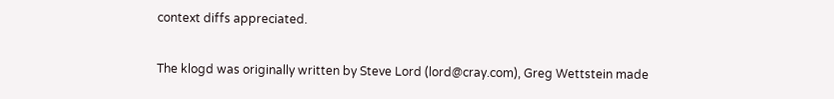context diffs appreciated.


The klogd was originally written by Steve Lord (lord@cray.com), Greg Wettstein made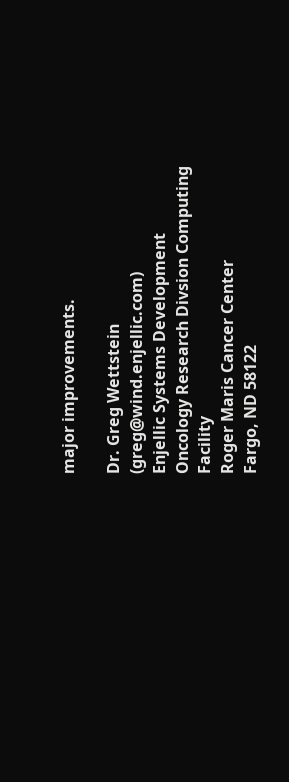major improvements.

Dr. Greg Wettstein (greg@wind.enjellic.com)
Enjellic Systems Development
Oncology Research Divsion Computing Facility
Roger Maris Cancer Center
Fargo, ND 58122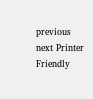previous next Printer Friendly